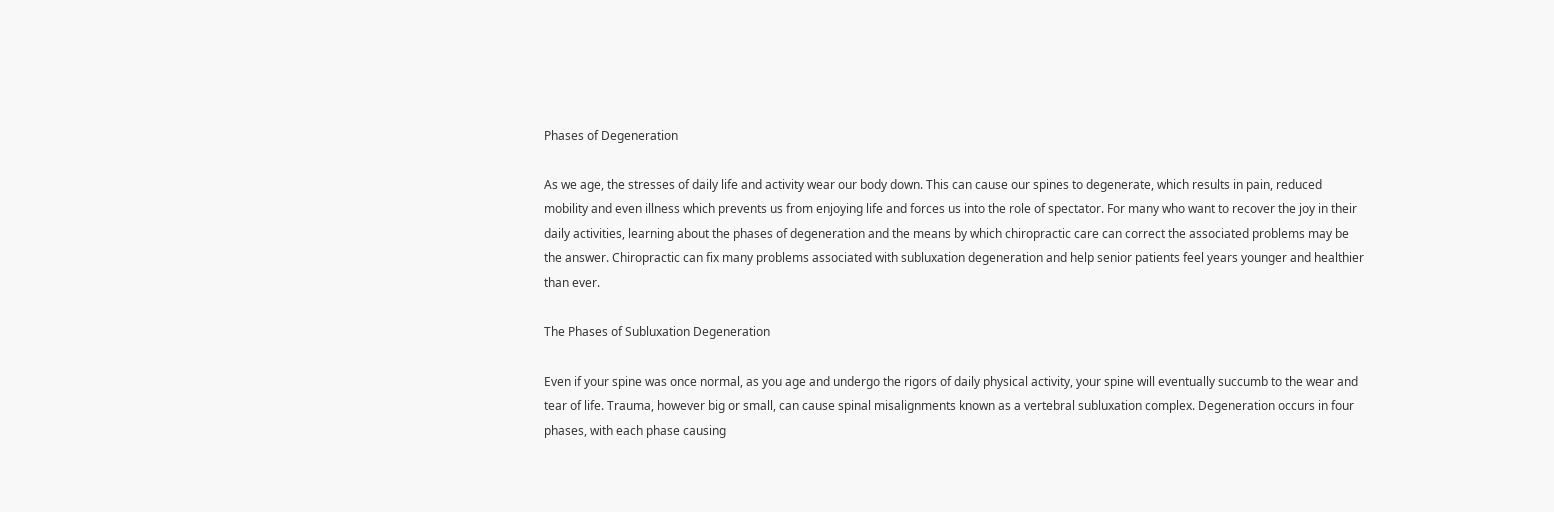Phases of Degeneration

As we age, the stresses of daily life and activity wear our body down. This can cause our spines to degenerate, which results in pain, reduced mobility and even illness which prevents us from enjoying life and forces us into the role of spectator. For many who want to recover the joy in their daily activities, learning about the phases of degeneration and the means by which chiropractic care can correct the associated problems may be the answer. Chiropractic can fix many problems associated with subluxation degeneration and help senior patients feel years younger and healthier than ever.

The Phases of Subluxation Degeneration

Even if your spine was once normal, as you age and undergo the rigors of daily physical activity, your spine will eventually succumb to the wear and tear of life. Trauma, however big or small, can cause spinal misalignments known as a vertebral subluxation complex. Degeneration occurs in four phases, with each phase causing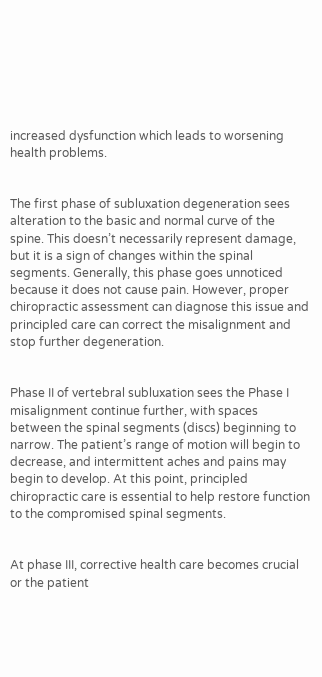increased dysfunction which leads to worsening health problems.


The first phase of subluxation degeneration sees alteration to the basic and normal curve of the spine. This doesn’t necessarily represent damage, but it is a sign of changes within the spinal segments. Generally, this phase goes unnoticed because it does not cause pain. However, proper chiropractic assessment can diagnose this issue and principled care can correct the misalignment and stop further degeneration.


Phase II of vertebral subluxation sees the Phase I misalignment continue further, with spaces between the spinal segments (discs) beginning to narrow. The patient’s range of motion will begin to decrease, and intermittent aches and pains may begin to develop. At this point, principled chiropractic care is essential to help restore function to the compromised spinal segments.


At phase III, corrective health care becomes crucial or the patient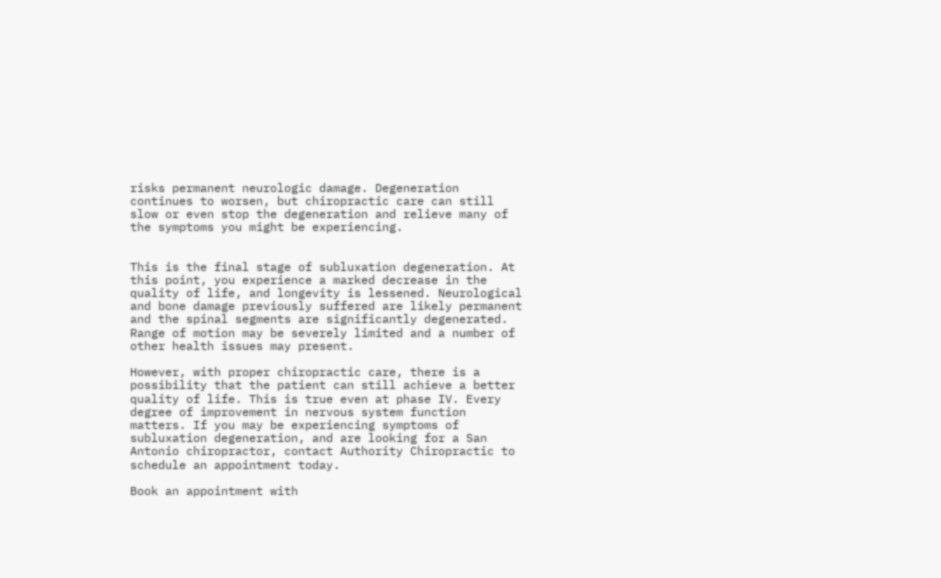risks permanent neurologic damage. Degeneration continues to worsen, but chiropractic care can still slow or even stop the degeneration and relieve many of the symptoms you might be experiencing.


This is the final stage of subluxation degeneration. At this point, you experience a marked decrease in the quality of life, and longevity is lessened. Neurological and bone damage previously suffered are likely permanent and the spinal segments are significantly degenerated. Range of motion may be severely limited and a number of other health issues may present.

However, with proper chiropractic care, there is a possibility that the patient can still achieve a better quality of life. This is true even at phase IV. Every degree of improvement in nervous system function matters. If you may be experiencing symptoms of subluxation degeneration, and are looking for a San Antonio chiropractor, contact Authority Chiropractic to schedule an appointment today.

Book an appointment with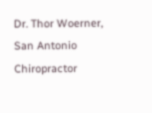Dr. Thor Woerner, San Antonio Chiropractor